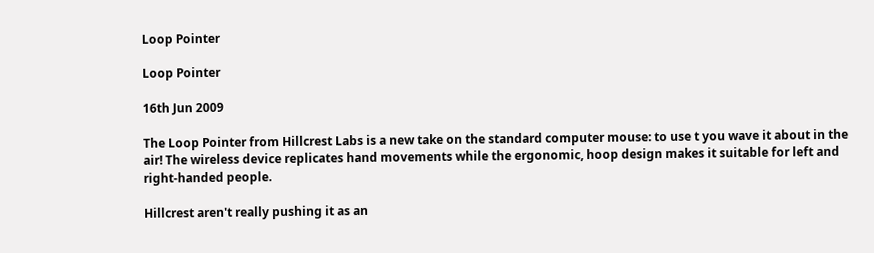Loop Pointer

Loop Pointer

16th Jun 2009

The Loop Pointer from Hillcrest Labs is a new take on the standard computer mouse: to use t you wave it about in the air! The wireless device replicates hand movements while the ergonomic, hoop design makes it suitable for left and right-handed people.

Hillcrest aren't really pushing it as an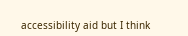accessibility aid but I think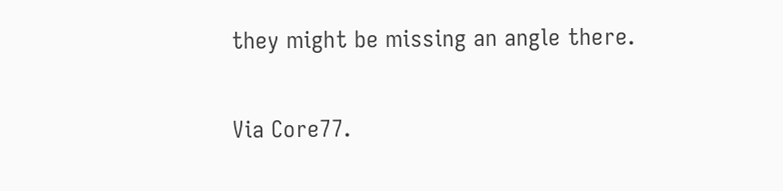they might be missing an angle there.

Via Core77.